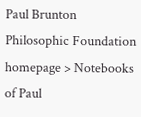Paul Brunton Philosophic Foundation homepage > Notebooks of Paul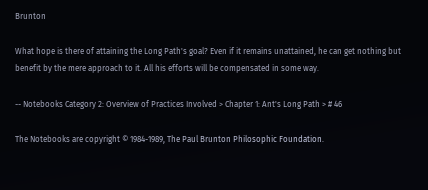Brunton

What hope is there of attaining the Long Path's goal? Even if it remains unattained, he can get nothing but benefit by the mere approach to it. All his efforts will be compensated in some way.

-- Notebooks Category 2: Overview of Practices Involved > Chapter 1: Ant's Long Path > # 46

The Notebooks are copyright © 1984-1989, The Paul Brunton Philosophic Foundation.